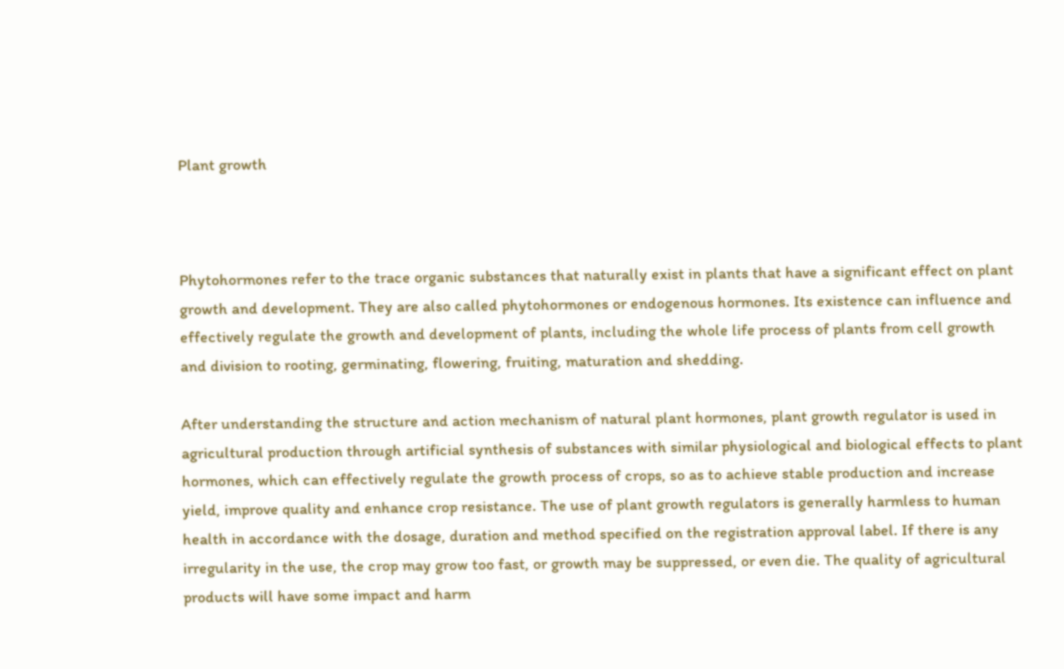Plant growth



Phytohormones refer to the trace organic substances that naturally exist in plants that have a significant effect on plant growth and development. They are also called phytohormones or endogenous hormones. Its existence can influence and effectively regulate the growth and development of plants, including the whole life process of plants from cell growth and division to rooting, germinating, flowering, fruiting, maturation and shedding.

After understanding the structure and action mechanism of natural plant hormones, plant growth regulator is used in agricultural production through artificial synthesis of substances with similar physiological and biological effects to plant hormones, which can effectively regulate the growth process of crops, so as to achieve stable production and increase yield, improve quality and enhance crop resistance. The use of plant growth regulators is generally harmless to human health in accordance with the dosage, duration and method specified on the registration approval label. If there is any irregularity in the use, the crop may grow too fast, or growth may be suppressed, or even die. The quality of agricultural products will have some impact and harm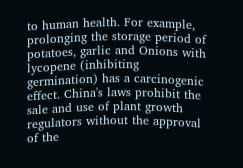to human health. For example, prolonging the storage period of potatoes, garlic and Onions with lycopene (inhibiting germination) has a carcinogenic effect. China's laws prohibit the sale and use of plant growth regulators without the approval of the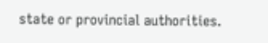state or provincial authorities.